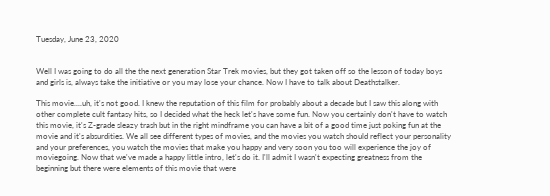Tuesday, June 23, 2020


Well I was going to do all the the next generation Star Trek movies, but they got taken off so the lesson of today boys and girls is, always take the initiative or you may lose your chance. Now I have to talk about Deathstalker.

This movie....uh, it's not good. I knew the reputation of this film for probably about a decade but I saw this along with other complete cult fantasy hits, so I decided what the heck let's have some fun. Now you certainly don't have to watch this movie, it's Z-grade sleazy trash but in the right mindframe you can have a bit of a good time just poking fun at the movie and it's absurdities. We all see different types of movies, and the movies you watch should reflect your personality and your preferences, you watch the movies that make you happy and very soon you too will experience the joy of moviegoing. Now that we've made a happy little intro, let's do it. I'll admit I wasn't expecting greatness from the beginning but there were elements of this movie that were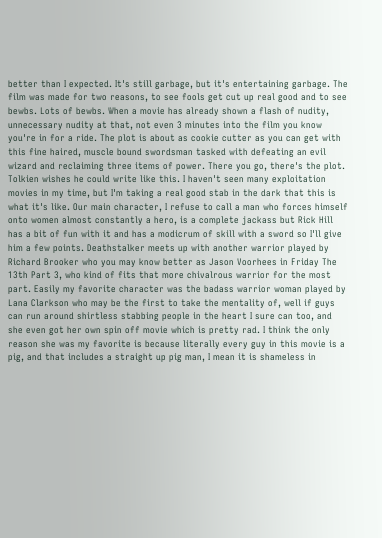better than I expected. It's still garbage, but it's entertaining garbage. The film was made for two reasons, to see fools get cut up real good and to see bewbs. Lots of bewbs. When a movie has already shown a flash of nudity, unnecessary nudity at that, not even 3 minutes into the film you know you're in for a ride. The plot is about as cookie cutter as you can get with this fine haired, muscle bound swordsman tasked with defeating an evil wizard and reclaiming three items of power. There you go, there's the plot. Tolkien wishes he could write like this. I haven't seen many exploitation movies in my time, but I'm taking a real good stab in the dark that this is what it's like. Our main character, I refuse to call a man who forces himself onto women almost constantly a hero, is a complete jackass but Rick Hill has a bit of fun with it and has a modicrum of skill with a sword so I'll give him a few points. Deathstalker meets up with another warrior played by Richard Brooker who you may know better as Jason Voorhees in Friday The 13th Part 3, who kind of fits that more chivalrous warrior for the most part. Easily my favorite character was the badass warrior woman played by Lana Clarkson who may be the first to take the mentality of, well if guys can run around shirtless stabbing people in the heart I sure can too, and she even got her own spin off movie which is pretty rad. I think the only reason she was my favorite is because literally every guy in this movie is a pig, and that includes a straight up pig man, I mean it is shameless in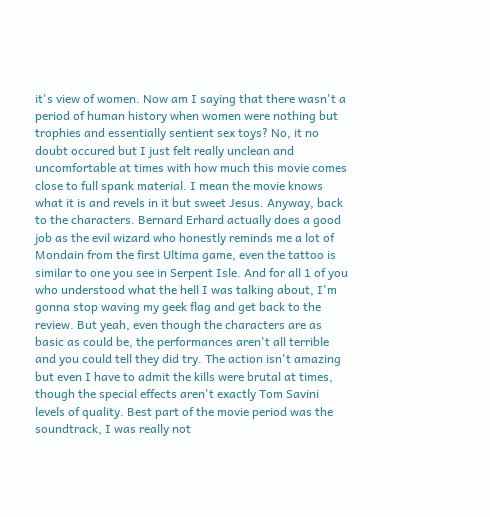it's view of women. Now am I saying that there wasn't a period of human history when women were nothing but trophies and essentially sentient sex toys? No, it no doubt occured but I just felt really unclean and uncomfortable at times with how much this movie comes close to full spank material. I mean the movie knows what it is and revels in it but sweet Jesus. Anyway, back to the characters. Bernard Erhard actually does a good job as the evil wizard who honestly reminds me a lot of Mondain from the first Ultima game, even the tattoo is similar to one you see in Serpent Isle. And for all 1 of you who understood what the hell I was talking about, I'm gonna stop waving my geek flag and get back to the review. But yeah, even though the characters are as basic as could be, the performances aren't all terrible and you could tell they did try. The action isn't amazing but even I have to admit the kills were brutal at times, though the special effects aren't exactly Tom Savini levels of quality. Best part of the movie period was the soundtrack, I was really not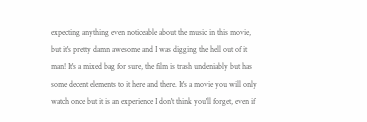expecting anything even noticeable about the music in this movie, but it's pretty damn awesome and I was digging the hell out of it man! It's a mixed bag for sure, the film is trash undeniably but has some decent elements to it here and there. It's a movie you will only watch once but it is an experience I don't think you'll forget, even if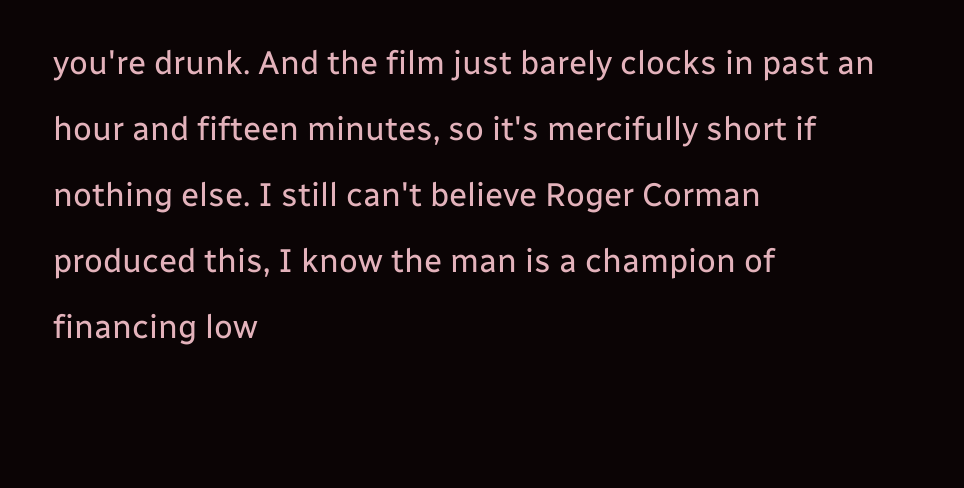you're drunk. And the film just barely clocks in past an hour and fifteen minutes, so it's mercifully short if nothing else. I still can't believe Roger Corman produced this, I know the man is a champion of financing low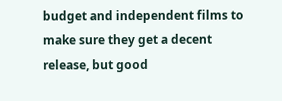budget and independent films to make sure they get a decent release, but good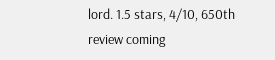lord. 1.5 stars, 4/10, 650th review coming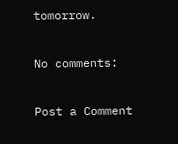tomorrow.

No comments:

Post a Comment